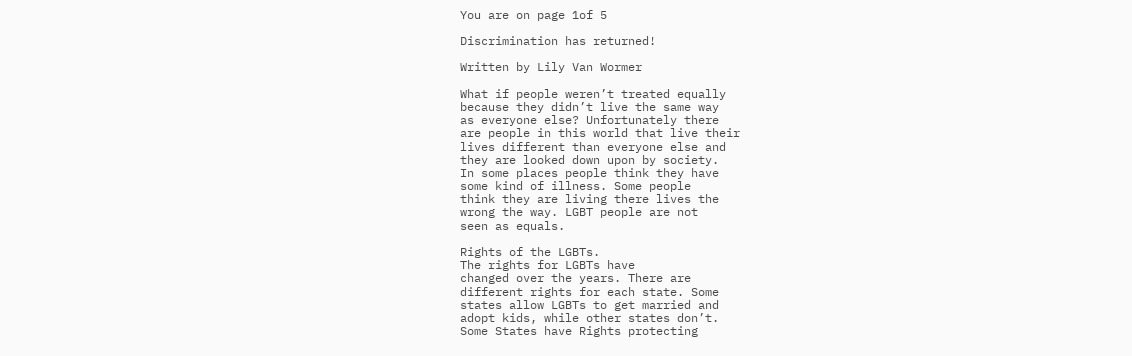You are on page 1of 5

Discrimination has returned!

Written by Lily Van Wormer

What if people weren’t treated equally
because they didn’t live the same way
as everyone else? Unfortunately there
are people in this world that live their
lives different than everyone else and
they are looked down upon by society.
In some places people think they have
some kind of illness. Some people
think they are living there lives the
wrong the way. LGBT people are not
seen as equals.

Rights of the LGBTs.
The rights for LGBTs have
changed over the years. There are
different rights for each state. Some
states allow LGBTs to get married and
adopt kids, while other states don’t.
Some States have Rights protecting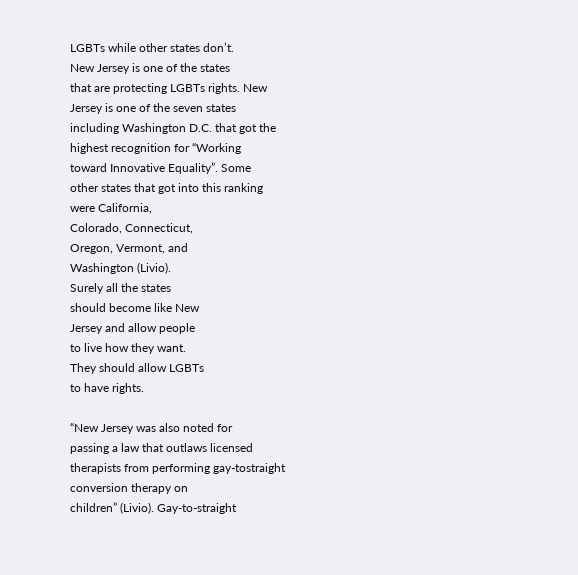LGBTs while other states don’t.
New Jersey is one of the states
that are protecting LGBTs rights. New
Jersey is one of the seven states
including Washington D.C. that got the
highest recognition for “Working
toward Innovative Equality”. Some
other states that got into this ranking
were California,
Colorado, Connecticut,
Oregon, Vermont, and
Washington (Livio).
Surely all the states
should become like New
Jersey and allow people
to live how they want.
They should allow LGBTs
to have rights.

“New Jersey was also noted for
passing a law that outlaws licensed
therapists from performing gay-tostraight conversion therapy on
children” (Livio). Gay-to-straight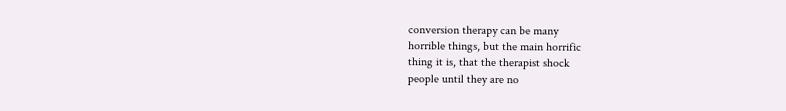conversion therapy can be many
horrible things, but the main horrific
thing it is, that the therapist shock
people until they are no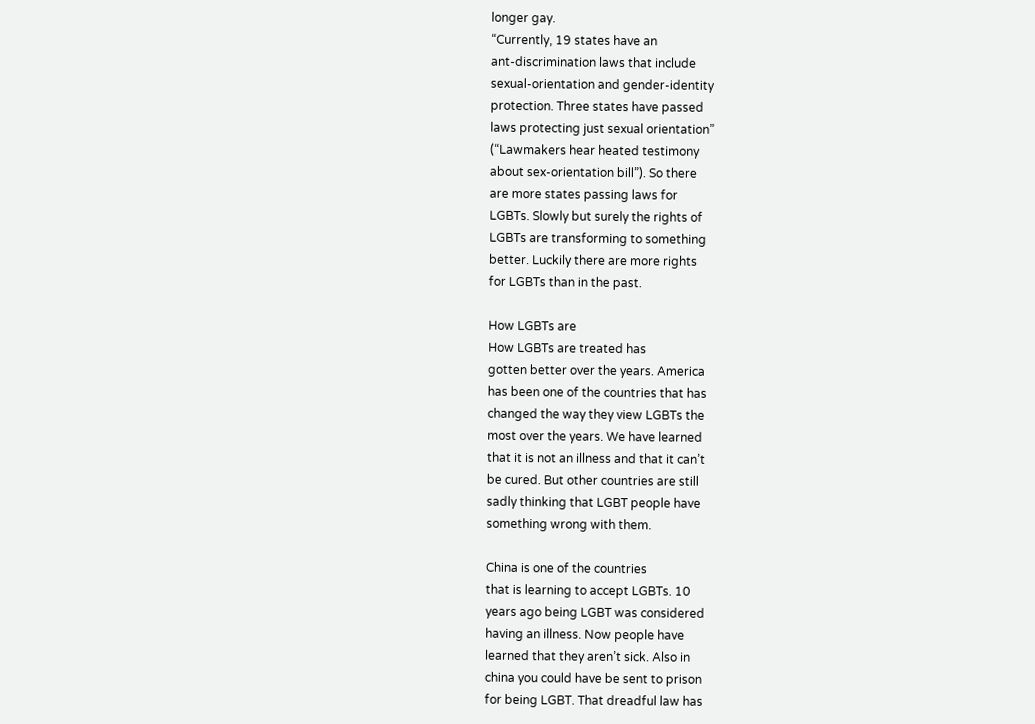longer gay.
“Currently, 19 states have an
ant-discrimination laws that include
sexual-orientation and gender-identity
protection. Three states have passed
laws protecting just sexual orientation”
(“Lawmakers hear heated testimony
about sex-orientation bill”). So there
are more states passing laws for
LGBTs. Slowly but surely the rights of
LGBTs are transforming to something
better. Luckily there are more rights
for LGBTs than in the past.

How LGBTs are
How LGBTs are treated has
gotten better over the years. America
has been one of the countries that has
changed the way they view LGBTs the
most over the years. We have learned
that it is not an illness and that it can’t
be cured. But other countries are still
sadly thinking that LGBT people have
something wrong with them.

China is one of the countries
that is learning to accept LGBTs. 10
years ago being LGBT was considered
having an illness. Now people have
learned that they aren’t sick. Also in
china you could have be sent to prison
for being LGBT. That dreadful law has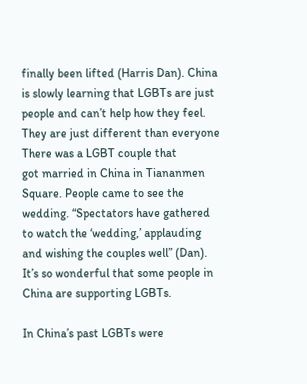finally been lifted (Harris Dan). China
is slowly learning that LGBTs are just
people and can’t help how they feel.
They are just different than everyone
There was a LGBT couple that
got married in China in Tiananmen
Square. People came to see the
wedding. “Spectators have gathered
to watch the ‘wedding,’ applauding
and wishing the couples well” (Dan).
It’s so wonderful that some people in
China are supporting LGBTs.

In China’s past LGBTs were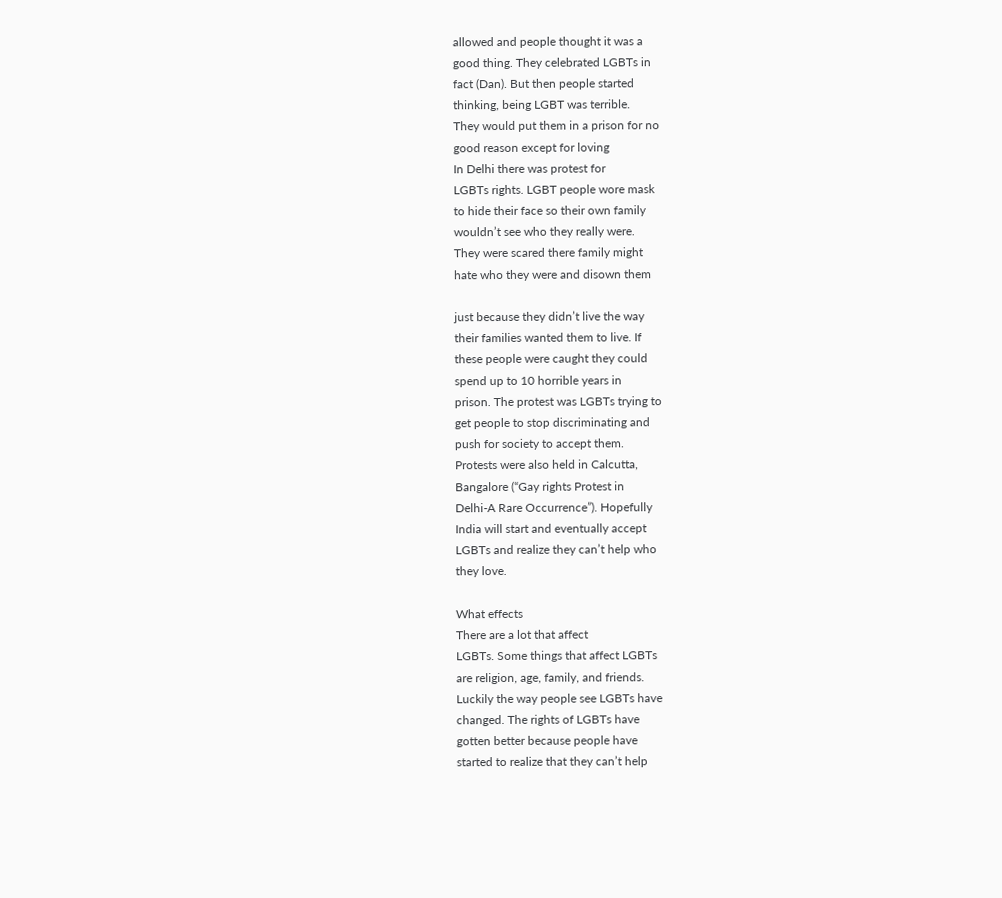allowed and people thought it was a
good thing. They celebrated LGBTs in
fact (Dan). But then people started
thinking, being LGBT was terrible.
They would put them in a prison for no
good reason except for loving
In Delhi there was protest for
LGBTs rights. LGBT people wore mask
to hide their face so their own family
wouldn’t see who they really were.
They were scared there family might
hate who they were and disown them

just because they didn’t live the way
their families wanted them to live. If
these people were caught they could
spend up to 10 horrible years in
prison. The protest was LGBTs trying to
get people to stop discriminating and
push for society to accept them.
Protests were also held in Calcutta,
Bangalore (“Gay rights Protest in
Delhi-A Rare Occurrence”). Hopefully
India will start and eventually accept
LGBTs and realize they can’t help who
they love.

What effects
There are a lot that affect
LGBTs. Some things that affect LGBTs
are religion, age, family, and friends.
Luckily the way people see LGBTs have
changed. The rights of LGBTs have
gotten better because people have
started to realize that they can’t help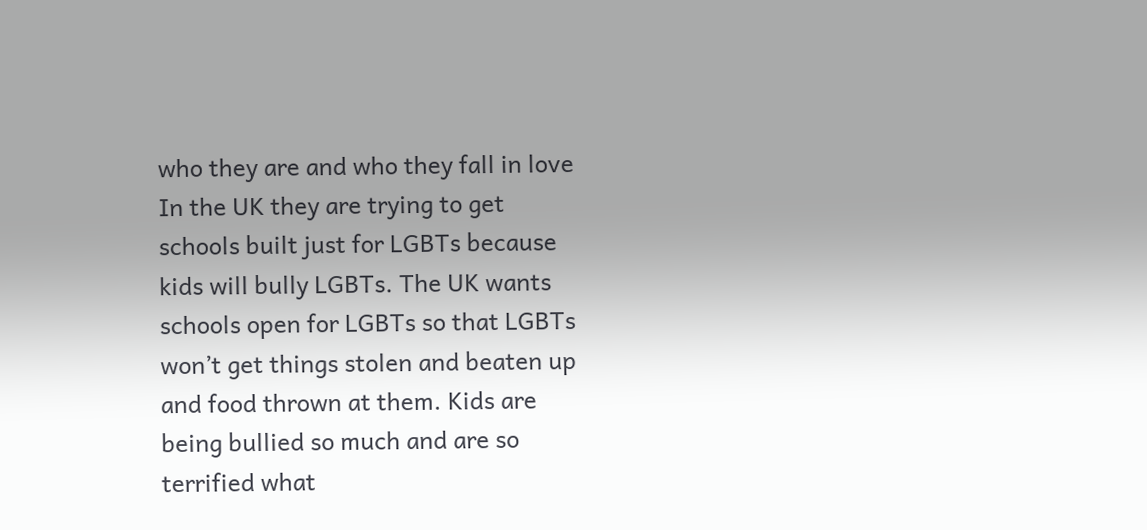who they are and who they fall in love
In the UK they are trying to get
schools built just for LGBTs because
kids will bully LGBTs. The UK wants
schools open for LGBTs so that LGBTs
won’t get things stolen and beaten up
and food thrown at them. Kids are
being bullied so much and are so
terrified what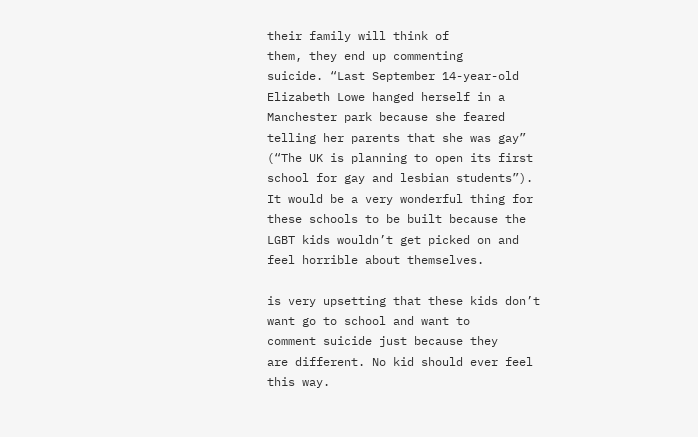their family will think of
them, they end up commenting
suicide. “Last September 14-year-old
Elizabeth Lowe hanged herself in a
Manchester park because she feared
telling her parents that she was gay”
(“The UK is planning to open its first
school for gay and lesbian students”).
It would be a very wonderful thing for
these schools to be built because the
LGBT kids wouldn’t get picked on and
feel horrible about themselves.

is very upsetting that these kids don’t
want go to school and want to
comment suicide just because they
are different. No kid should ever feel
this way.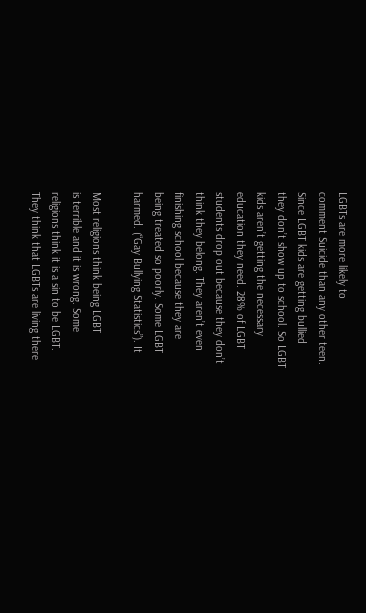LGBTs are more likely to
comment Suicide than any other teen.
Since LGBT kids are getting bullied
they don’t show up to school. So LGBT
kids aren’t getting the necessary
education they need. 28% of LGBT
students drop out because they don’t
think they belong. They aren’t even
finishing school because they are
being treated so poorly. Some LGBT
harmed. (“Gay Bullying Statistics”). It

Most religions think being LGBT
is terrible and it is wrong. Some
religions think it is a sin to be LGBT.
They think that LGBTs are living there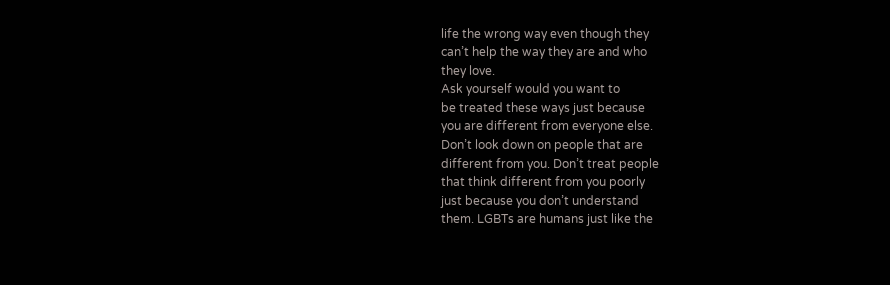life the wrong way even though they
can’t help the way they are and who
they love.
Ask yourself would you want to
be treated these ways just because
you are different from everyone else.
Don’t look down on people that are
different from you. Don’t treat people
that think different from you poorly
just because you don’t understand
them. LGBTs are humans just like the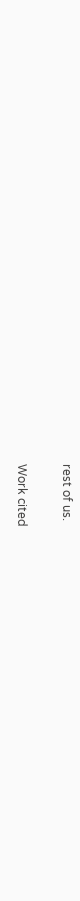rest of us.

Work cited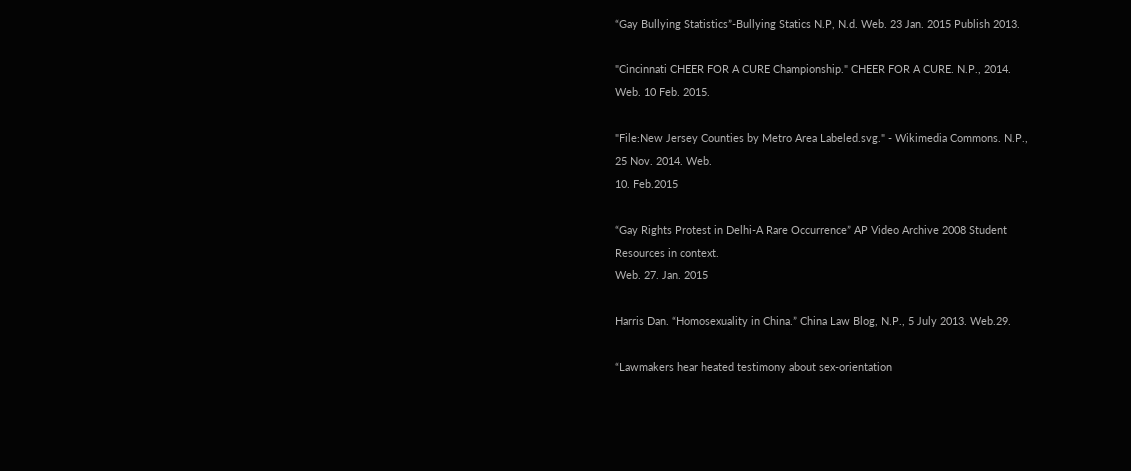“Gay Bullying Statistics”-Bullying Statics N.P, N.d. Web. 23 Jan. 2015 Publish 2013.

"Cincinnati CHEER FOR A CURE Championship." CHEER FOR A CURE. N.P., 2014.
Web. 10 Feb. 2015.

"File:New Jersey Counties by Metro Area Labeled.svg." - Wikimedia Commons. N.P.,
25 Nov. 2014. Web.
10. Feb.2015

“Gay Rights Protest in Delhi-A Rare Occurrence” AP Video Archive 2008 Student
Resources in context.
Web. 27. Jan. 2015

Harris Dan. “Homosexuality in China.” China Law Blog, N.P., 5 July 2013. Web.29.

“Lawmakers hear heated testimony about sex-orientation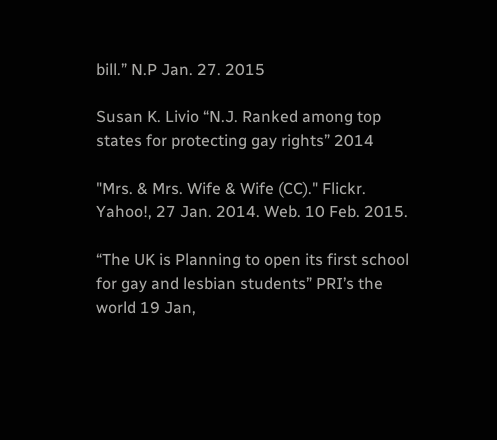bill.” N.P Jan. 27. 2015

Susan K. Livio “N.J. Ranked among top states for protecting gay rights” 2014

"Mrs. & Mrs. Wife & Wife (CC)." Flickr. Yahoo!, 27 Jan. 2014. Web. 10 Feb. 2015.

“The UK is Planning to open its first school for gay and lesbian students” PRI’s the
world 19 Jan,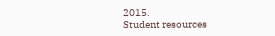2015.
Student resources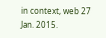in context, web 27 Jan. 2015.